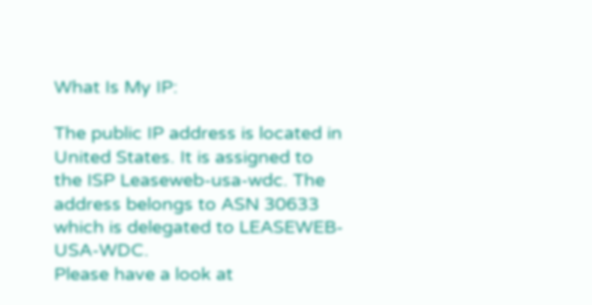What Is My IP:

The public IP address is located in United States. It is assigned to the ISP Leaseweb-usa-wdc. The address belongs to ASN 30633 which is delegated to LEASEWEB-USA-WDC.
Please have a look at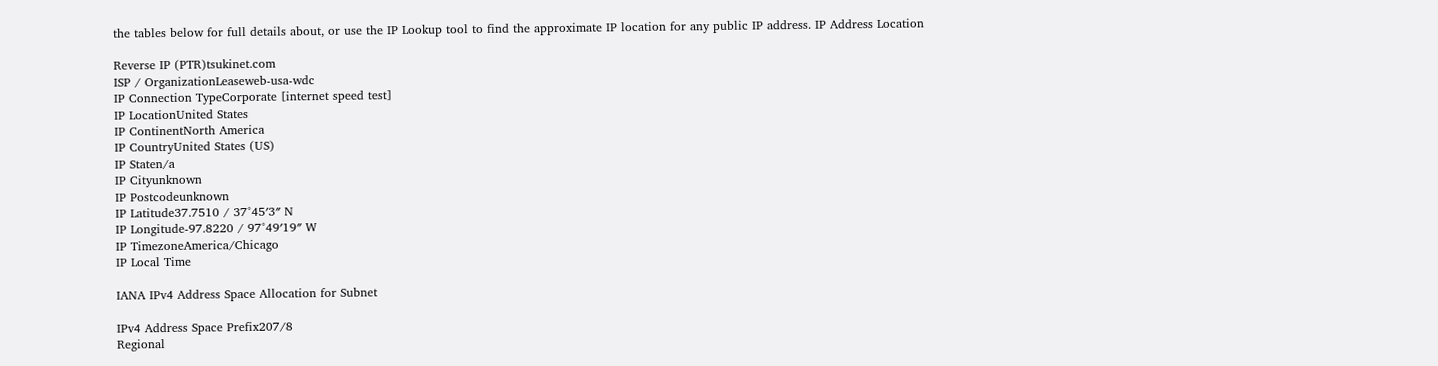the tables below for full details about, or use the IP Lookup tool to find the approximate IP location for any public IP address. IP Address Location

Reverse IP (PTR)tsukinet.com
ISP / OrganizationLeaseweb-usa-wdc
IP Connection TypeCorporate [internet speed test]
IP LocationUnited States
IP ContinentNorth America
IP CountryUnited States (US)
IP Staten/a
IP Cityunknown
IP Postcodeunknown
IP Latitude37.7510 / 37°45′3″ N
IP Longitude-97.8220 / 97°49′19″ W
IP TimezoneAmerica/Chicago
IP Local Time

IANA IPv4 Address Space Allocation for Subnet

IPv4 Address Space Prefix207/8
Regional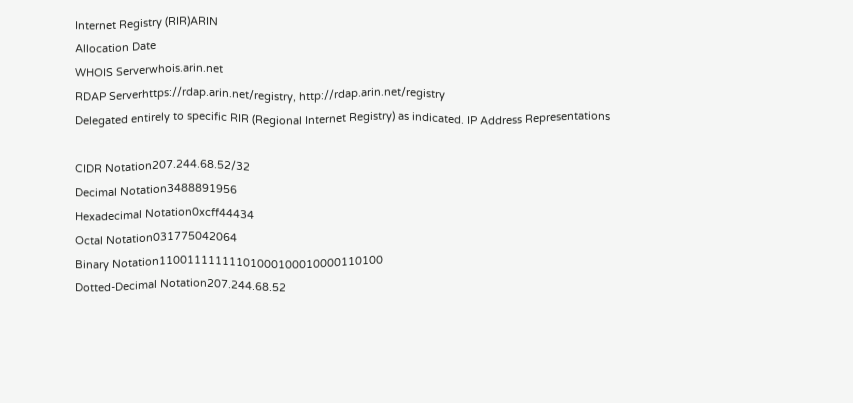Internet Registry (RIR)ARIN
Allocation Date
WHOIS Serverwhois.arin.net
RDAP Serverhttps://rdap.arin.net/registry, http://rdap.arin.net/registry
Delegated entirely to specific RIR (Regional Internet Registry) as indicated. IP Address Representations

CIDR Notation207.244.68.52/32
Decimal Notation3488891956
Hexadecimal Notation0xcff44434
Octal Notation031775042064
Binary Notation11001111111101000100010000110100
Dotted-Decimal Notation207.244.68.52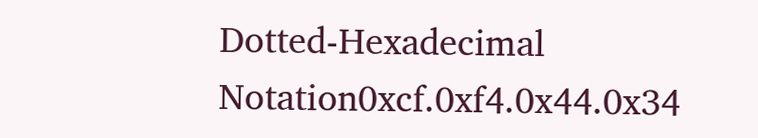Dotted-Hexadecimal Notation0xcf.0xf4.0x44.0x34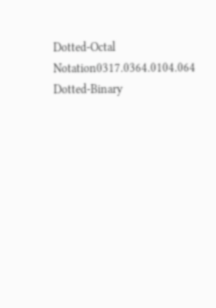Dotted-Octal Notation0317.0364.0104.064
Dotted-Binary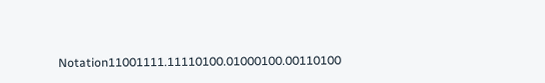Notation11001111.11110100.01000100.00110100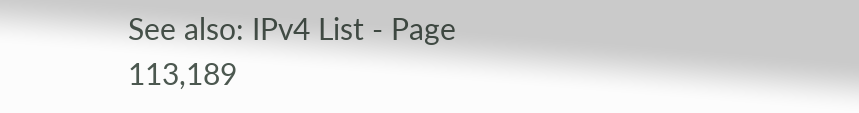See also: IPv4 List - Page 113,189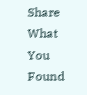Share What You Found